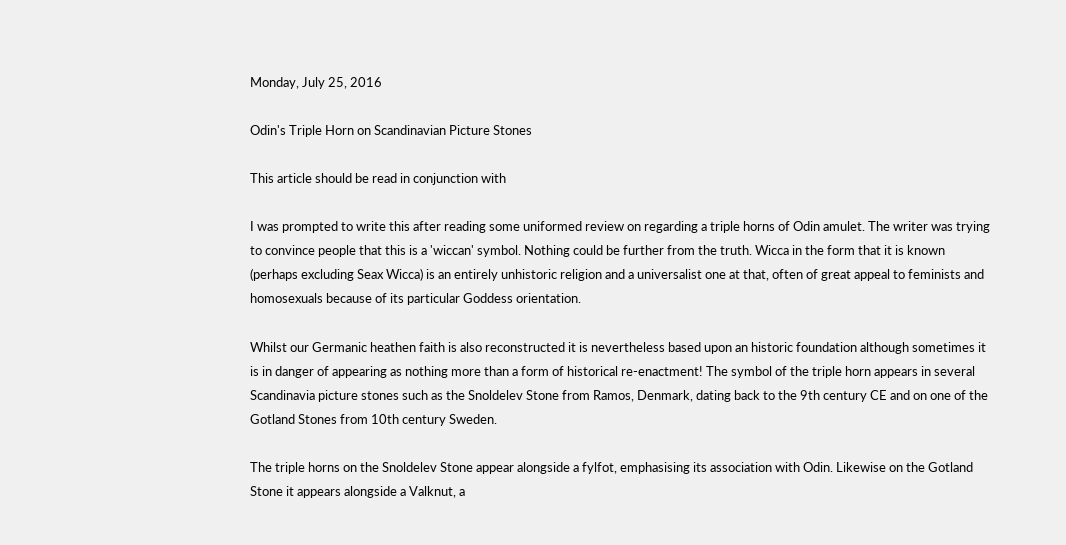Monday, July 25, 2016

Odin's Triple Horn on Scandinavian Picture Stones

This article should be read in conjunction with

I was prompted to write this after reading some uniformed review on regarding a triple horns of Odin amulet. The writer was trying to convince people that this is a 'wiccan' symbol. Nothing could be further from the truth. Wicca in the form that it is known (perhaps excluding Seax Wicca) is an entirely unhistoric religion and a universalist one at that, often of great appeal to feminists and homosexuals because of its particular Goddess orientation.

Whilst our Germanic heathen faith is also reconstructed it is nevertheless based upon an historic foundation although sometimes it is in danger of appearing as nothing more than a form of historical re-enactment! The symbol of the triple horn appears in several Scandinavia picture stones such as the Snoldelev Stone from Ramos, Denmark, dating back to the 9th century CE and on one of the Gotland Stones from 10th century Sweden.

The triple horns on the Snoldelev Stone appear alongside a fylfot, emphasising its association with Odin. Likewise on the Gotland Stone it appears alongside a Valknut, a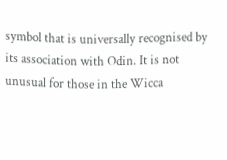symbol that is universally recognised by its association with Odin. It is not unusual for those in the Wicca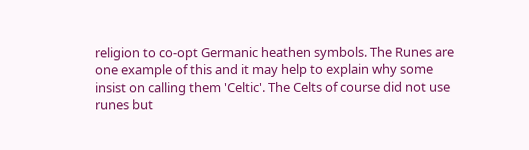religion to co-opt Germanic heathen symbols. The Runes are one example of this and it may help to explain why some insist on calling them 'Celtic'. The Celts of course did not use runes but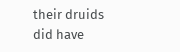their druids did have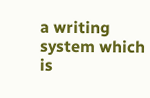a writing system which is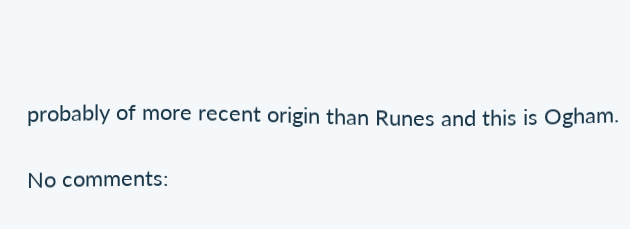probably of more recent origin than Runes and this is Ogham.

No comments: